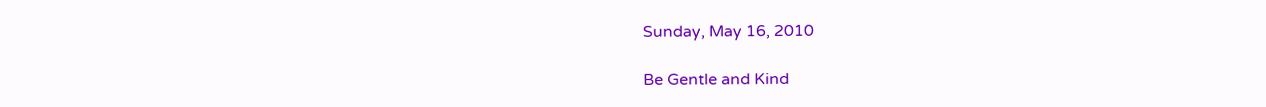Sunday, May 16, 2010

Be Gentle and Kind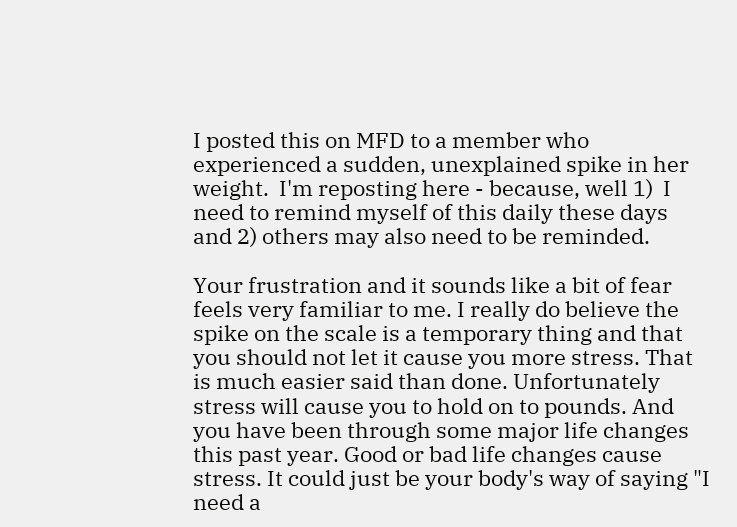I posted this on MFD to a member who experienced a sudden, unexplained spike in her weight.  I'm reposting here - because, well 1)  I need to remind myself of this daily these days and 2) others may also need to be reminded.

Your frustration and it sounds like a bit of fear feels very familiar to me. I really do believe the spike on the scale is a temporary thing and that you should not let it cause you more stress. That is much easier said than done. Unfortunately stress will cause you to hold on to pounds. And you have been through some major life changes this past year. Good or bad life changes cause stress. It could just be your body's way of saying "I need a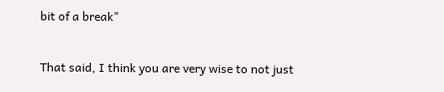bit of a break"

That said, I think you are very wise to not just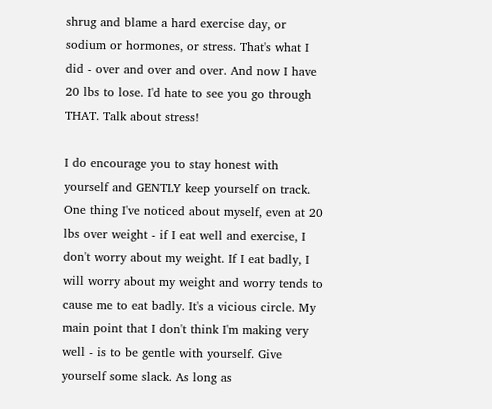shrug and blame a hard exercise day, or sodium or hormones, or stress. That's what I did - over and over and over. And now I have 20 lbs to lose. I'd hate to see you go through THAT. Talk about stress!

I do encourage you to stay honest with yourself and GENTLY keep yourself on track. One thing I've noticed about myself, even at 20 lbs over weight - if I eat well and exercise, I don't worry about my weight. If I eat badly, I will worry about my weight and worry tends to cause me to eat badly. It's a vicious circle. My main point that I don't think I'm making very well - is to be gentle with yourself. Give yourself some slack. As long as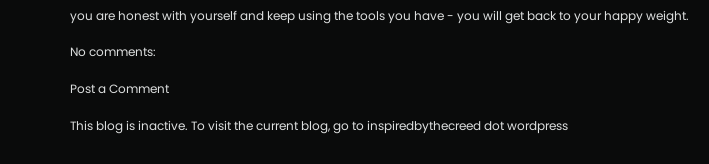you are honest with yourself and keep using the tools you have - you will get back to your happy weight.

No comments:

Post a Comment

This blog is inactive. To visit the current blog, go to inspiredbythecreed dot wordpress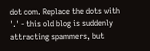dot com. Replace the dots with '.' - this old blog is suddenly attracting spammers, but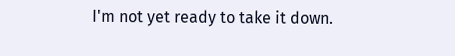I'm not yet ready to take it down.